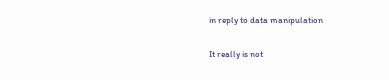in reply to data manipulation

It really is not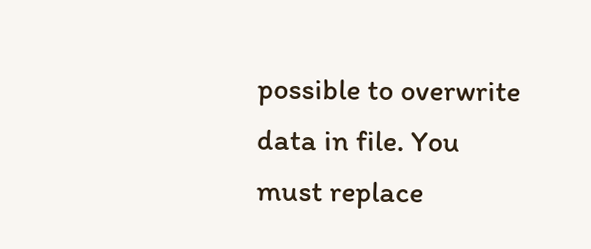possible to overwrite data in file. You must replace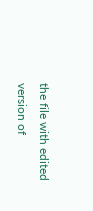the file with edited version of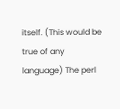itself. (This would be true of any language) The perl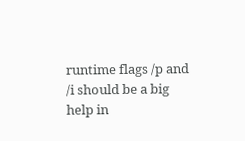runtime flags /p and /i should be a big help in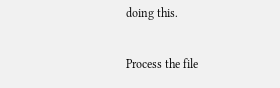doing this.

Process the file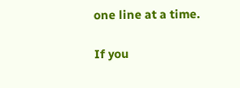one line at a time.

If you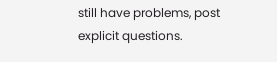still have problems, post explicit questions.